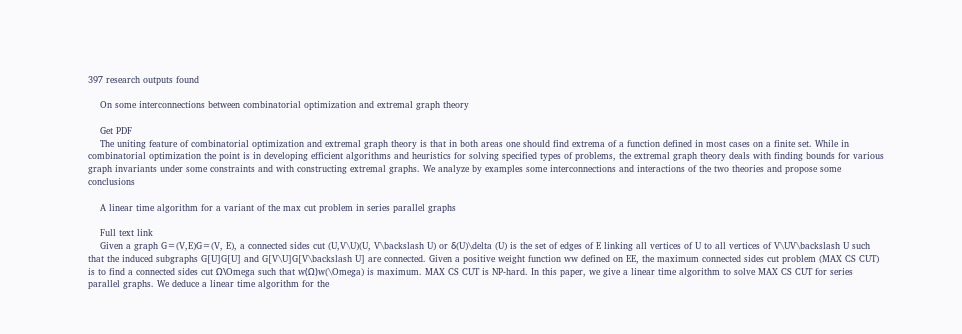397 research outputs found

    On some interconnections between combinatorial optimization and extremal graph theory

    Get PDF
    The uniting feature of combinatorial optimization and extremal graph theory is that in both areas one should find extrema of a function defined in most cases on a finite set. While in combinatorial optimization the point is in developing efficient algorithms and heuristics for solving specified types of problems, the extremal graph theory deals with finding bounds for various graph invariants under some constraints and with constructing extremal graphs. We analyze by examples some interconnections and interactions of the two theories and propose some conclusions

    A linear time algorithm for a variant of the max cut problem in series parallel graphs

    Full text link
    Given a graph G=(V,E)G=(V, E), a connected sides cut (U,V\U)(U, V\backslash U) or δ(U)\delta (U) is the set of edges of E linking all vertices of U to all vertices of V\UV\backslash U such that the induced subgraphs G[U]G[U] and G[V\U]G[V\backslash U] are connected. Given a positive weight function ww defined on EE, the maximum connected sides cut problem (MAX CS CUT) is to find a connected sides cut Ω\Omega such that w(Ω)w(\Omega) is maximum. MAX CS CUT is NP-hard. In this paper, we give a linear time algorithm to solve MAX CS CUT for series parallel graphs. We deduce a linear time algorithm for the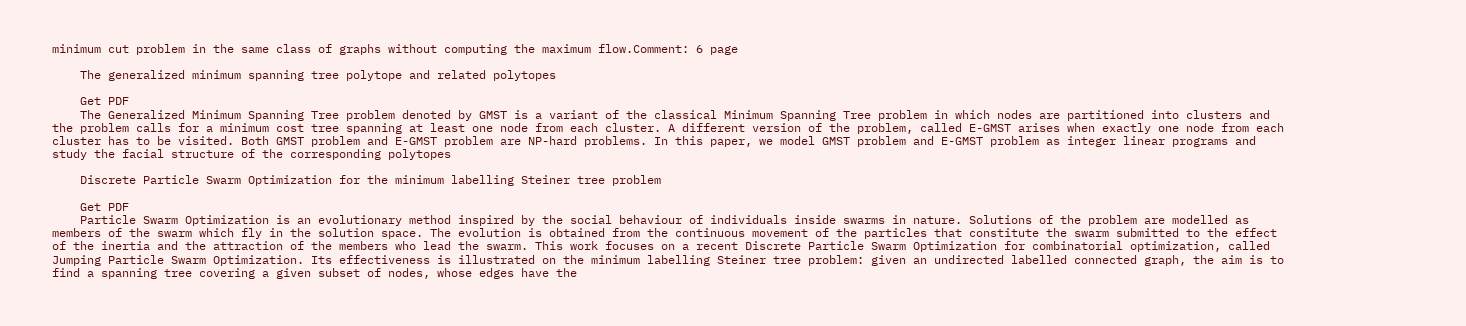minimum cut problem in the same class of graphs without computing the maximum flow.Comment: 6 page

    The generalized minimum spanning tree polytope and related polytopes

    Get PDF
    The Generalized Minimum Spanning Tree problem denoted by GMST is a variant of the classical Minimum Spanning Tree problem in which nodes are partitioned into clusters and the problem calls for a minimum cost tree spanning at least one node from each cluster. A different version of the problem, called E-GMST arises when exactly one node from each cluster has to be visited. Both GMST problem and E-GMST problem are NP-hard problems. In this paper, we model GMST problem and E-GMST problem as integer linear programs and study the facial structure of the corresponding polytopes

    Discrete Particle Swarm Optimization for the minimum labelling Steiner tree problem

    Get PDF
    Particle Swarm Optimization is an evolutionary method inspired by the social behaviour of individuals inside swarms in nature. Solutions of the problem are modelled as members of the swarm which fly in the solution space. The evolution is obtained from the continuous movement of the particles that constitute the swarm submitted to the effect of the inertia and the attraction of the members who lead the swarm. This work focuses on a recent Discrete Particle Swarm Optimization for combinatorial optimization, called Jumping Particle Swarm Optimization. Its effectiveness is illustrated on the minimum labelling Steiner tree problem: given an undirected labelled connected graph, the aim is to find a spanning tree covering a given subset of nodes, whose edges have the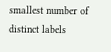smallest number of distinct labels